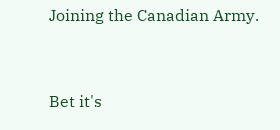Joining the Canadian Army.


Bet it's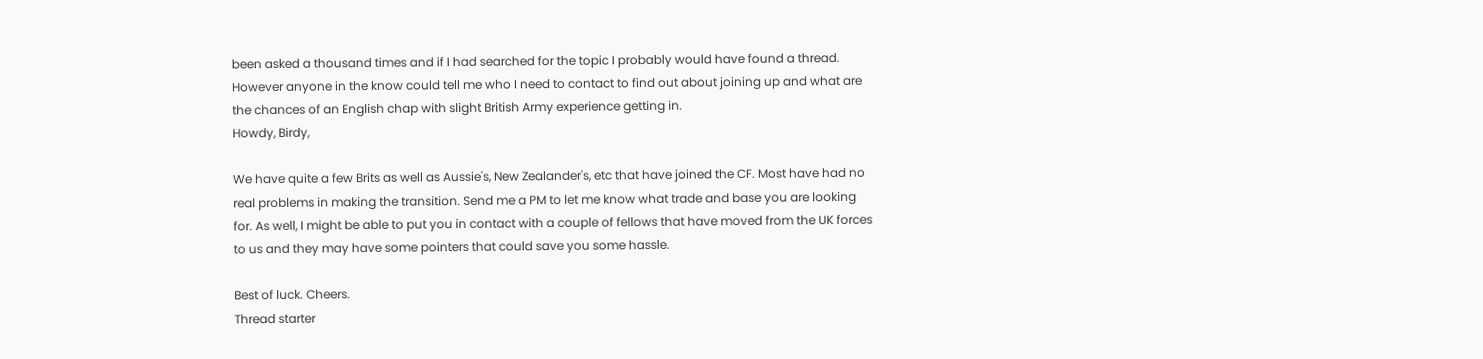been asked a thousand times and if I had searched for the topic I probably would have found a thread.
However anyone in the know could tell me who I need to contact to find out about joining up and what are the chances of an English chap with slight British Army experience getting in.
Howdy, Birdy,

We have quite a few Brits as well as Aussie's, New Zealander's, etc that have joined the CF. Most have had no real problems in making the transition. Send me a PM to let me know what trade and base you are looking for. As well, I might be able to put you in contact with a couple of fellows that have moved from the UK forces to us and they may have some pointers that could save you some hassle.

Best of luck. Cheers.
Thread starter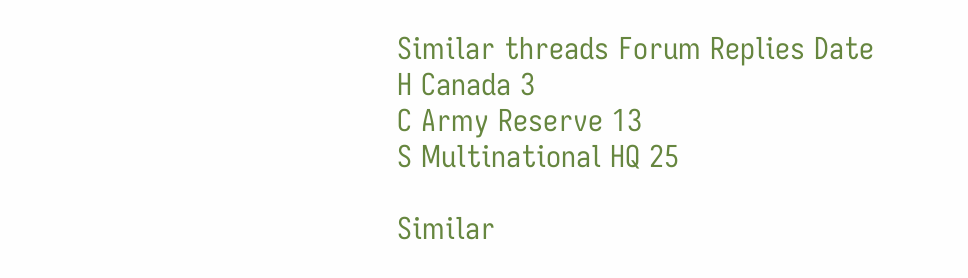Similar threads Forum Replies Date
H Canada 3
C Army Reserve 13
S Multinational HQ 25

Similar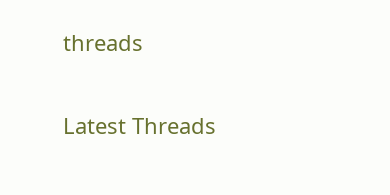threads

Latest Threads